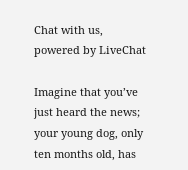Chat with us, powered by LiveChat

Imagine that you’ve just heard the news; your young dog, only ten months old, has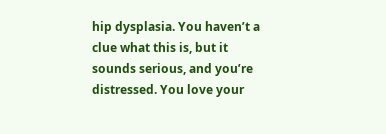hip dysplasia. You haven’t a clue what this is, but it sounds serious, and you’re distressed. You love your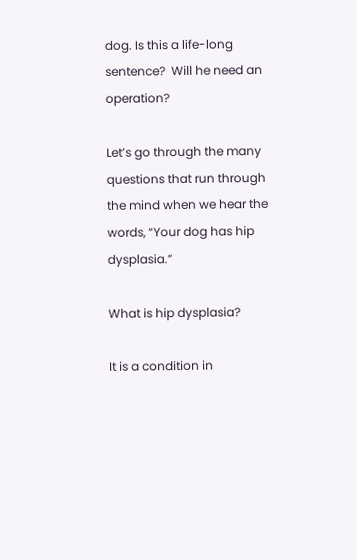dog. Is this a life-long sentence?  Will he need an operation?

Let’s go through the many questions that run through the mind when we hear the words, “Your dog has hip dysplasia.”

What is hip dysplasia?

It is a condition in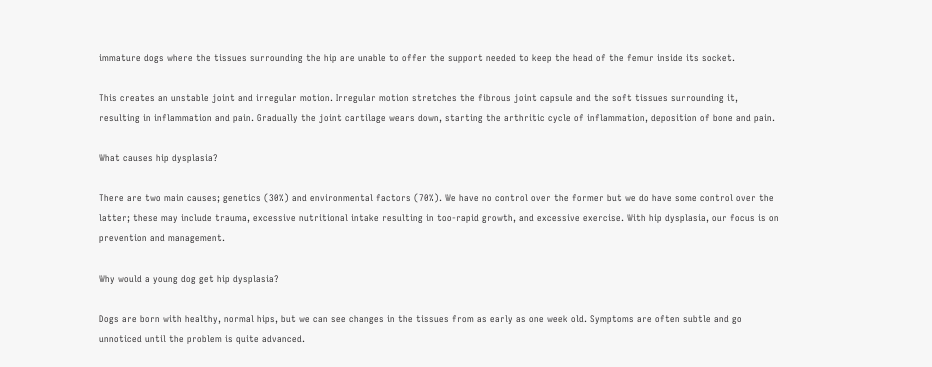immature dogs where the tissues surrounding the hip are unable to offer the support needed to keep the head of the femur inside its socket.

This creates an unstable joint and irregular motion. Irregular motion stretches the fibrous joint capsule and the soft tissues surrounding it, resulting in inflammation and pain. Gradually the joint cartilage wears down, starting the arthritic cycle of inflammation, deposition of bone and pain.

What causes hip dysplasia?

There are two main causes; genetics (30%) and environmental factors (70%). We have no control over the former but we do have some control over the latter; these may include trauma, excessive nutritional intake resulting in too-rapid growth, and excessive exercise. With hip dysplasia, our focus is on prevention and management.

Why would a young dog get hip dysplasia?

Dogs are born with healthy, normal hips, but we can see changes in the tissues from as early as one week old. Symptoms are often subtle and go unnoticed until the problem is quite advanced.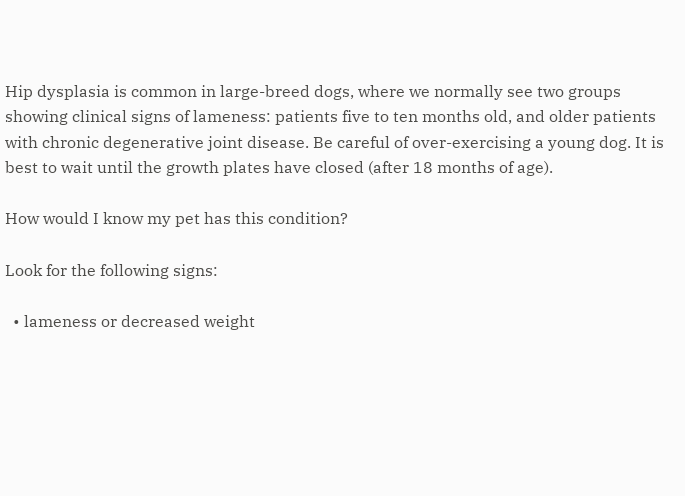Hip dysplasia is common in large-breed dogs, where we normally see two groups showing clinical signs of lameness: patients five to ten months old, and older patients with chronic degenerative joint disease. Be careful of over-exercising a young dog. It is best to wait until the growth plates have closed (after 18 months of age).

How would I know my pet has this condition?

Look for the following signs:

  • lameness or decreased weight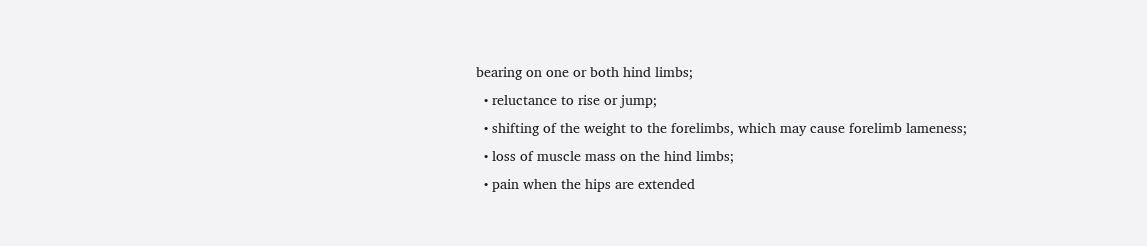bearing on one or both hind limbs;
  • reluctance to rise or jump;
  • shifting of the weight to the forelimbs, which may cause forelimb lameness;
  • loss of muscle mass on the hind limbs;
  • pain when the hips are extended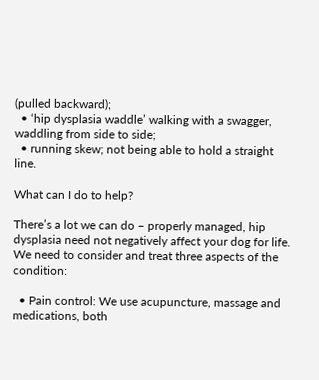(pulled backward);
  • ‘hip dysplasia waddle’ walking with a swagger, waddling from side to side;
  • running skew; not being able to hold a straight line.

What can I do to help?

There’s a lot we can do – properly managed, hip dysplasia need not negatively affect your dog for life.  We need to consider and treat three aspects of the condition:

  • Pain control: We use acupuncture, massage and medications, both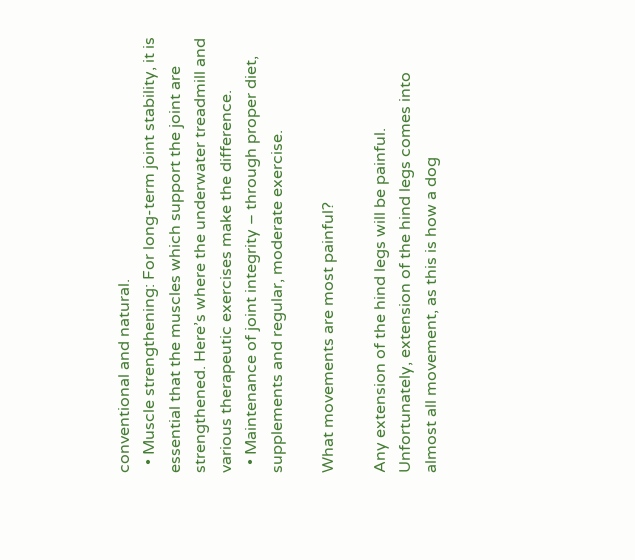conventional and natural.
  • Muscle strengthening: For long-term joint stability, it is essential that the muscles which support the joint are strengthened. Here’s where the underwater treadmill and various therapeutic exercises make the difference.
  • Maintenance of joint integrity – through proper diet, supplements and regular, moderate exercise.

What movements are most painful?

Any extension of the hind legs will be painful. Unfortunately, extension of the hind legs comes into almost all movement, as this is how a dog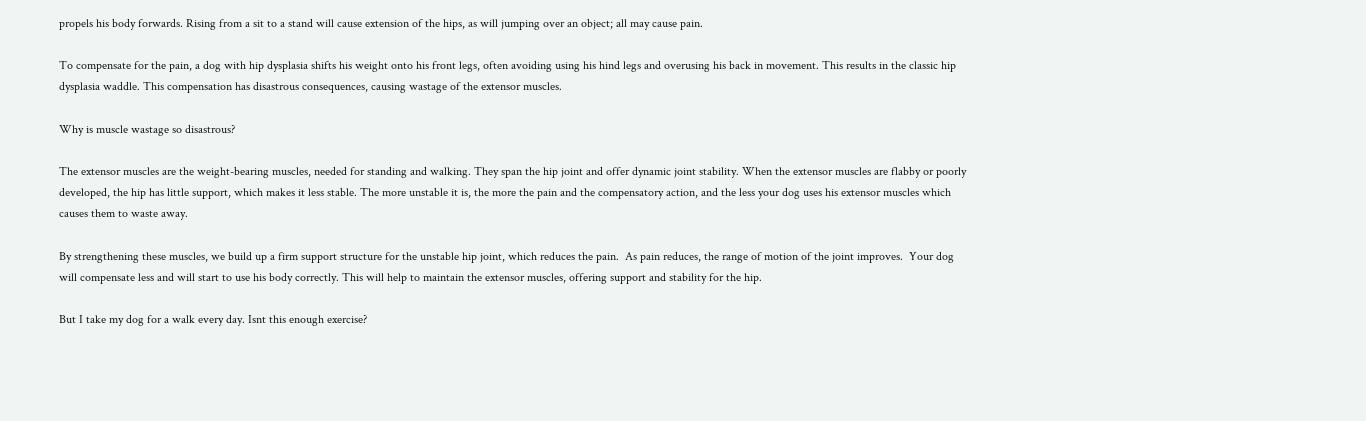propels his body forwards. Rising from a sit to a stand will cause extension of the hips, as will jumping over an object; all may cause pain.

To compensate for the pain, a dog with hip dysplasia shifts his weight onto his front legs, often avoiding using his hind legs and overusing his back in movement. This results in the classic hip dysplasia waddle. This compensation has disastrous consequences, causing wastage of the extensor muscles.

Why is muscle wastage so disastrous?

The extensor muscles are the weight-bearing muscles, needed for standing and walking. They span the hip joint and offer dynamic joint stability. When the extensor muscles are flabby or poorly developed, the hip has little support, which makes it less stable. The more unstable it is, the more the pain and the compensatory action, and the less your dog uses his extensor muscles which causes them to waste away.

By strengthening these muscles, we build up a firm support structure for the unstable hip joint, which reduces the pain.  As pain reduces, the range of motion of the joint improves.  Your dog will compensate less and will start to use his body correctly. This will help to maintain the extensor muscles, offering support and stability for the hip.

But I take my dog for a walk every day. Isnt this enough exercise?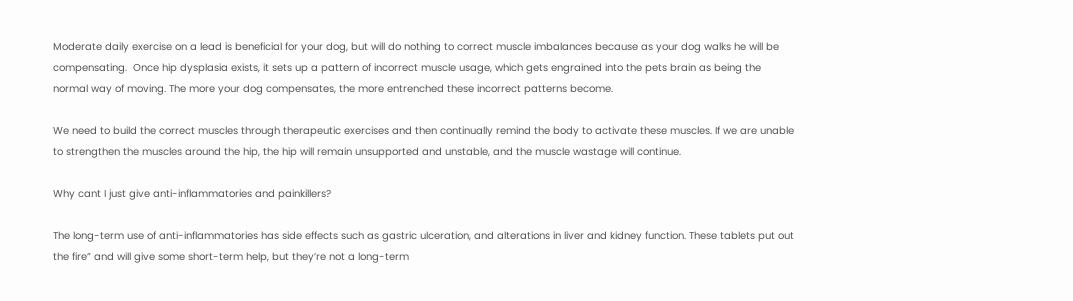Moderate daily exercise on a lead is beneficial for your dog, but will do nothing to correct muscle imbalances because as your dog walks he will be compensating.  Once hip dysplasia exists, it sets up a pattern of incorrect muscle usage, which gets engrained into the pets brain as being the normal way of moving. The more your dog compensates, the more entrenched these incorrect patterns become.

We need to build the correct muscles through therapeutic exercises and then continually remind the body to activate these muscles. If we are unable to strengthen the muscles around the hip, the hip will remain unsupported and unstable, and the muscle wastage will continue.

Why cant I just give anti-inflammatories and painkillers?

The long-term use of anti-inflammatories has side effects such as gastric ulceration, and alterations in liver and kidney function. These tablets put out the fire” and will give some short-term help, but they’re not a long-term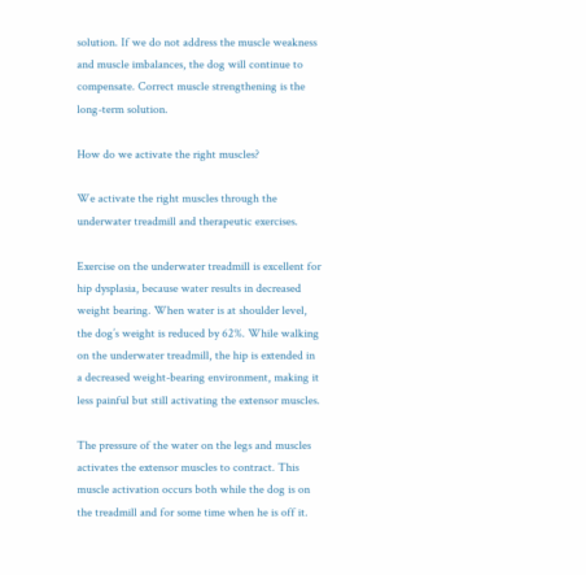solution. If we do not address the muscle weakness and muscle imbalances, the dog will continue to compensate. Correct muscle strengthening is the long-term solution.

How do we activate the right muscles?

We activate the right muscles through the underwater treadmill and therapeutic exercises.

Exercise on the underwater treadmill is excellent for hip dysplasia, because water results in decreased weight bearing. When water is at shoulder level, the dog’s weight is reduced by 62%. While walking on the underwater treadmill, the hip is extended in a decreased weight-bearing environment, making it less painful but still activating the extensor muscles.

The pressure of the water on the legs and muscles activates the extensor muscles to contract. This muscle activation occurs both while the dog is on the treadmill and for some time when he is off it.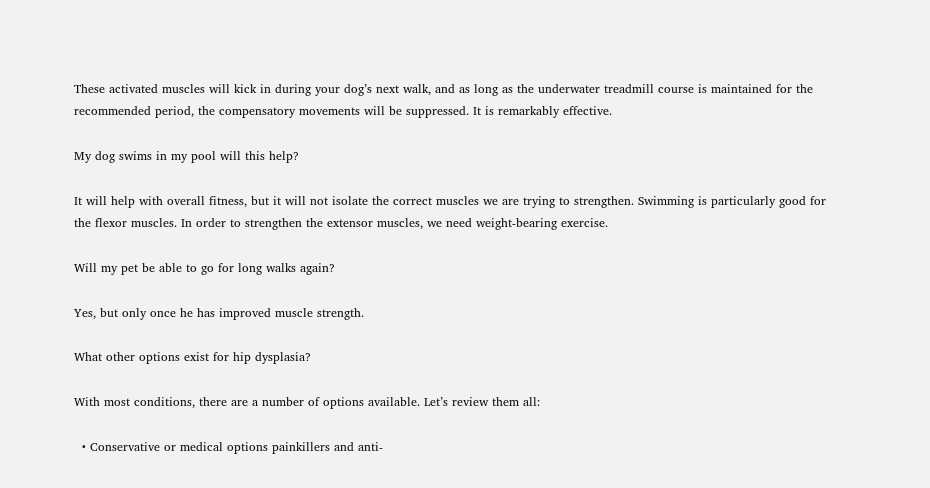These activated muscles will kick in during your dog’s next walk, and as long as the underwater treadmill course is maintained for the recommended period, the compensatory movements will be suppressed. It is remarkably effective.

My dog swims in my pool will this help?

It will help with overall fitness, but it will not isolate the correct muscles we are trying to strengthen. Swimming is particularly good for the flexor muscles. In order to strengthen the extensor muscles, we need weight-bearing exercise.

Will my pet be able to go for long walks again?

Yes, but only once he has improved muscle strength.

What other options exist for hip dysplasia?

With most conditions, there are a number of options available. Let’s review them all:

  • Conservative or medical options painkillers and anti-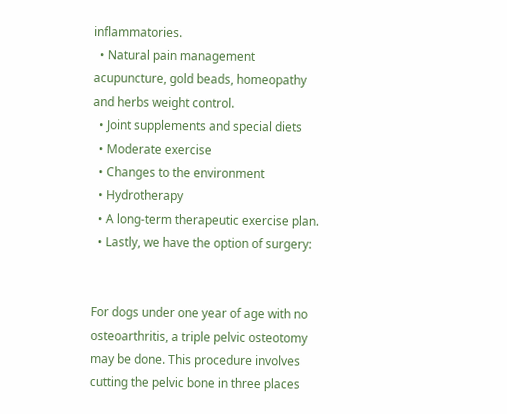inflammatories.
  • Natural pain management acupuncture, gold beads, homeopathy and herbs weight control.
  • Joint supplements and special diets
  • Moderate exercise
  • Changes to the environment
  • Hydrotherapy
  • A long-term therapeutic exercise plan.
  • Lastly, we have the option of surgery:


For dogs under one year of age with no osteoarthritis, a triple pelvic osteotomy may be done. This procedure involves cutting the pelvic bone in three places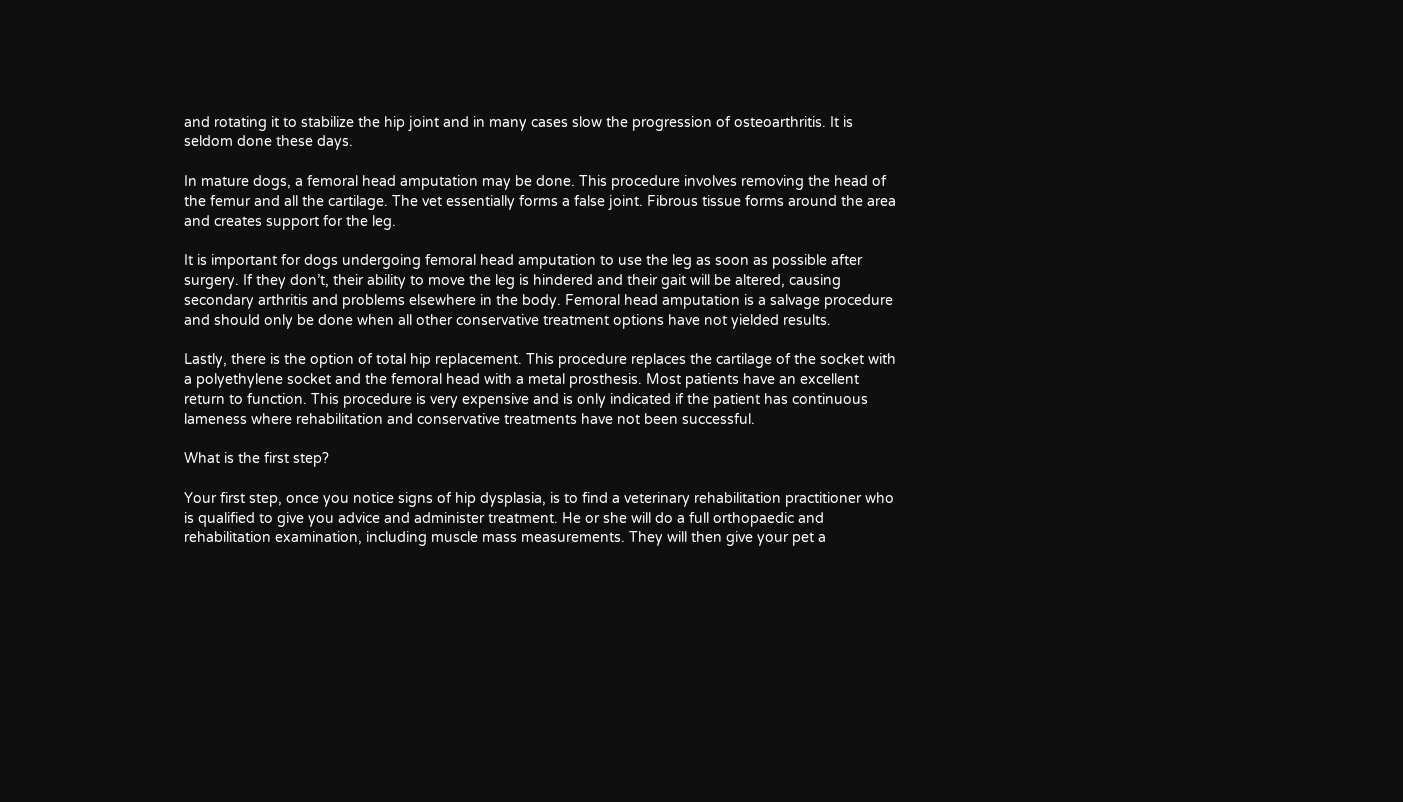and rotating it to stabilize the hip joint and in many cases slow the progression of osteoarthritis. It is seldom done these days.

In mature dogs, a femoral head amputation may be done. This procedure involves removing the head of the femur and all the cartilage. The vet essentially forms a false joint. Fibrous tissue forms around the area and creates support for the leg.

It is important for dogs undergoing femoral head amputation to use the leg as soon as possible after surgery. If they don’t, their ability to move the leg is hindered and their gait will be altered, causing secondary arthritis and problems elsewhere in the body. Femoral head amputation is a salvage procedure and should only be done when all other conservative treatment options have not yielded results.

Lastly, there is the option of total hip replacement. This procedure replaces the cartilage of the socket with a polyethylene socket and the femoral head with a metal prosthesis. Most patients have an excellent return to function. This procedure is very expensive and is only indicated if the patient has continuous lameness where rehabilitation and conservative treatments have not been successful.

What is the first step?

Your first step, once you notice signs of hip dysplasia, is to find a veterinary rehabilitation practitioner who is qualified to give you advice and administer treatment. He or she will do a full orthopaedic and rehabilitation examination, including muscle mass measurements. They will then give your pet a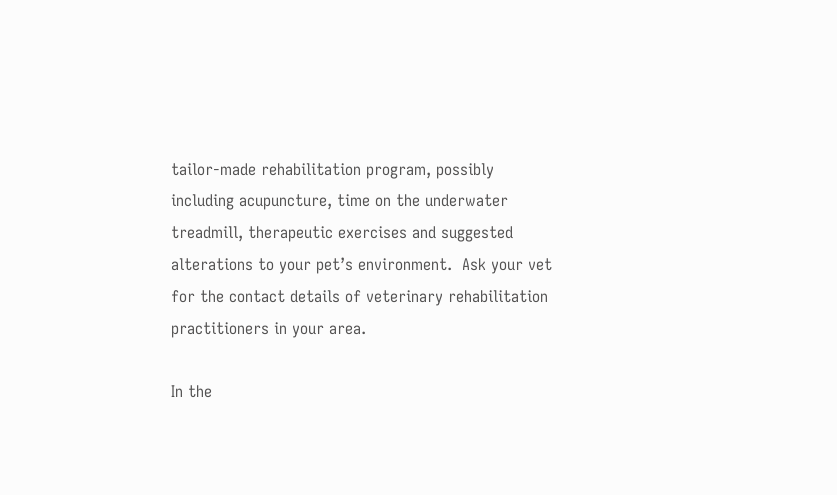tailor-made rehabilitation program, possibly including acupuncture, time on the underwater treadmill, therapeutic exercises and suggested alterations to your pet’s environment.  Ask your vet for the contact details of veterinary rehabilitation practitioners in your area.

In the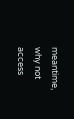meantime, why not access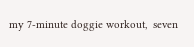my 7-minute doggie workout,  seven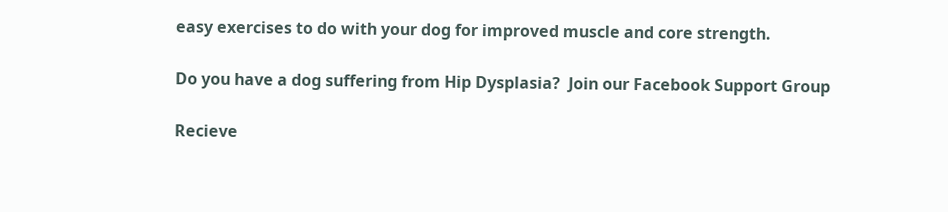easy exercises to do with your dog for improved muscle and core strength.

Do you have a dog suffering from Hip Dysplasia?  Join our Facebook Support Group

Recieve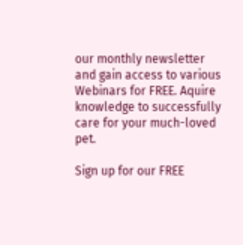our monthly newsletter and gain access to various Webinars for FREE. Aquire knowledge to successfully care for your much-loved pet.

Sign up for our FREE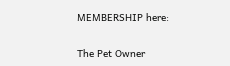MEMBERSHIP here:

The Pet Owner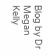Blog by Dr Megan Kelly